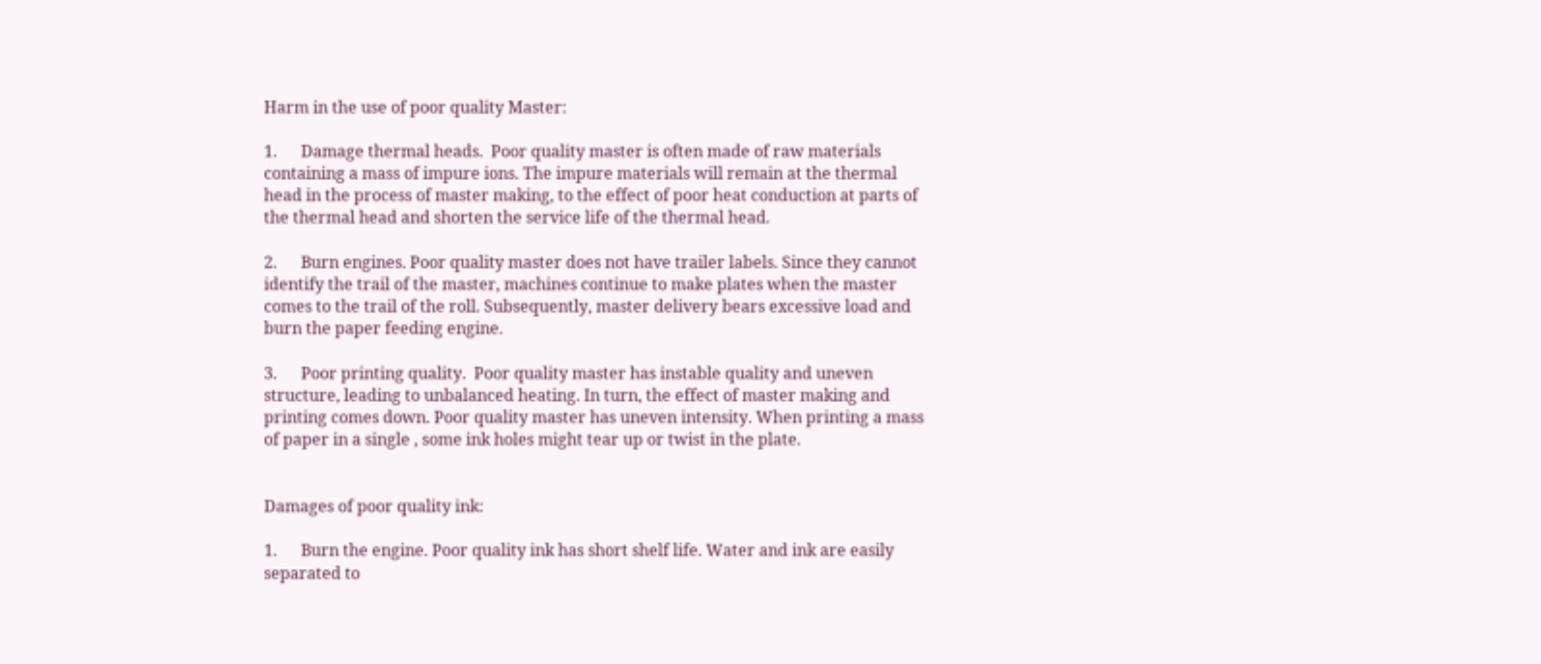Harm in the use of poor quality Master:

1.      Damage thermal heads.  Poor quality master is often made of raw materials containing a mass of impure ions. The impure materials will remain at the thermal head in the process of master making, to the effect of poor heat conduction at parts of the thermal head and shorten the service life of the thermal head.

2.      Burn engines. Poor quality master does not have trailer labels. Since they cannot identify the trail of the master, machines continue to make plates when the master comes to the trail of the roll. Subsequently, master delivery bears excessive load and burn the paper feeding engine.

3.      Poor printing quality.  Poor quality master has instable quality and uneven structure, leading to unbalanced heating. In turn, the effect of master making and printing comes down. Poor quality master has uneven intensity. When printing a mass of paper in a single , some ink holes might tear up or twist in the plate.


Damages of poor quality ink:

1.      Burn the engine. Poor quality ink has short shelf life. Water and ink are easily separated to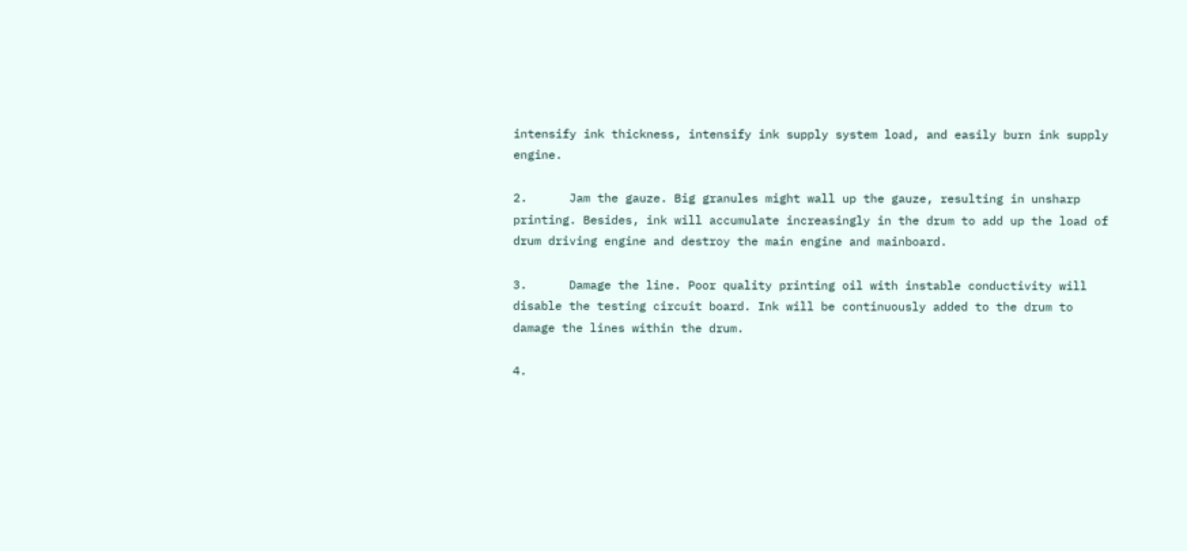intensify ink thickness, intensify ink supply system load, and easily burn ink supply engine.

2.      Jam the gauze. Big granules might wall up the gauze, resulting in unsharp printing. Besides, ink will accumulate increasingly in the drum to add up the load of drum driving engine and destroy the main engine and mainboard.

3.      Damage the line. Poor quality printing oil with instable conductivity will disable the testing circuit board. Ink will be continuously added to the drum to damage the lines within the drum.

4.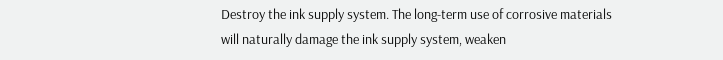Destroy the ink supply system. The long-term use of corrosive materials will naturally damage the ink supply system, weaken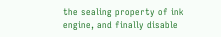the sealing property of ink engine, and finally disable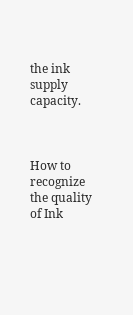the ink supply capacity.



How to recognize the quality of Ink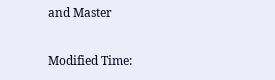and Master

Modified Time: